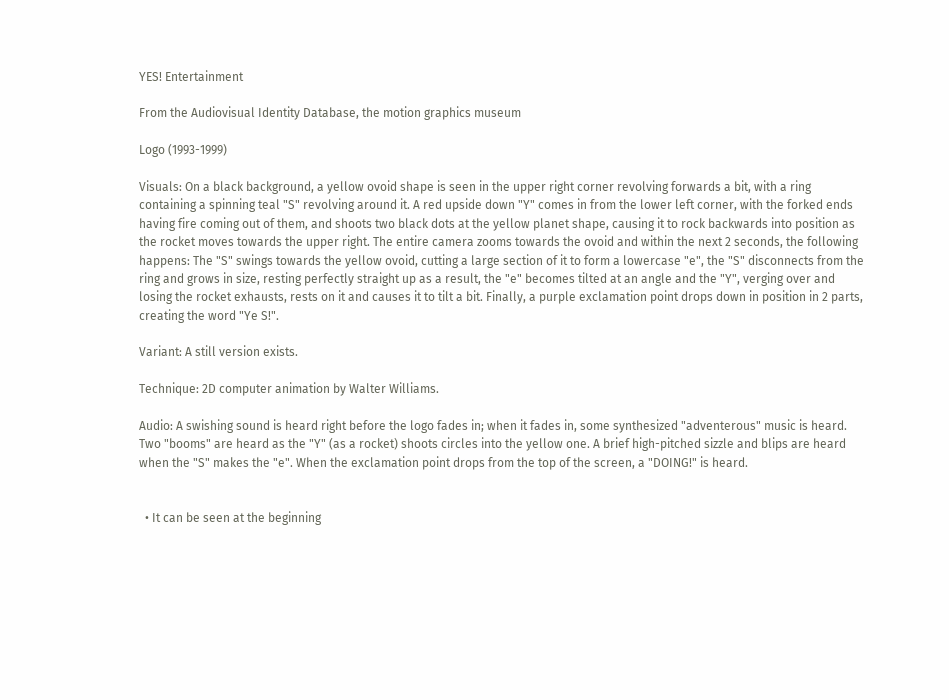YES! Entertainment

From the Audiovisual Identity Database, the motion graphics museum

Logo (1993-1999)

Visuals: On a black background, a yellow ovoid shape is seen in the upper right corner revolving forwards a bit, with a ring containing a spinning teal "S" revolving around it. A red upside down "Y" comes in from the lower left corner, with the forked ends having fire coming out of them, and shoots two black dots at the yellow planet shape, causing it to rock backwards into position as the rocket moves towards the upper right. The entire camera zooms towards the ovoid and within the next 2 seconds, the following happens: The "S" swings towards the yellow ovoid, cutting a large section of it to form a lowercase "e", the "S" disconnects from the ring and grows in size, resting perfectly straight up as a result, the "e" becomes tilted at an angle and the "Y", verging over and losing the rocket exhausts, rests on it and causes it to tilt a bit. Finally, a purple exclamation point drops down in position in 2 parts, creating the word "Ye S!".

Variant: A still version exists.

Technique: 2D computer animation by Walter Williams.

Audio: A swishing sound is heard right before the logo fades in; when it fades in, some synthesized "adventerous" music is heard. Two "booms" are heard as the "Y" (as a rocket) shoots circles into the yellow one. A brief high-pitched sizzle and blips are heard when the "S" makes the "e". When the exclamation point drops from the top of the screen, a "DOING!" is heard.


  • It can be seen at the beginning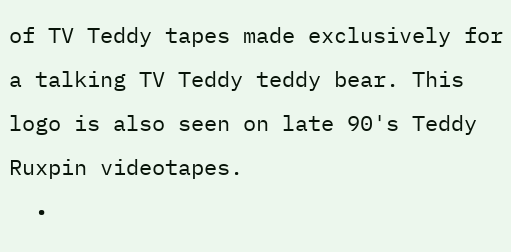of TV Teddy tapes made exclusively for a talking TV Teddy teddy bear. This logo is also seen on late 90's Teddy Ruxpin videotapes.
  •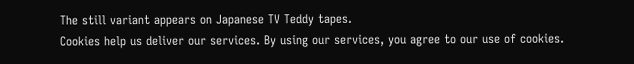The still variant appears on Japanese TV Teddy tapes.
Cookies help us deliver our services. By using our services, you agree to our use of cookies.